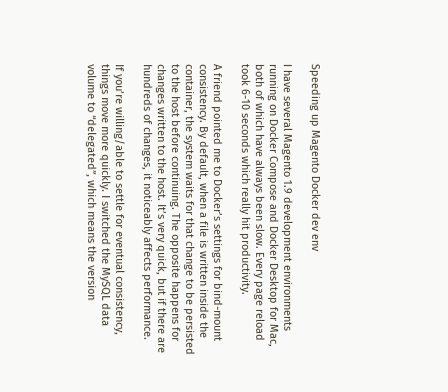Speeding up Magento Docker dev env

I have several Magento 1.9 development environments running on Docker Compose and Docker Desktop for Mac, both of which have always been slow. Every page reload took 6-10 seconds which really hit productivity.

A friend pointed me to Docker’s settings for bind-mount consistency. By default, when a file is written inside the container, the system waits for that change to be persisted to the host before continuing. The opposite happens for changes written to the host. It’s very quick, but if there are hundreds of changes, it noticeably affects performance.

If you’re willing/able to settle for eventual consistency, things move more quickly. I switched the MySQL data volume to “delegated”, which means the version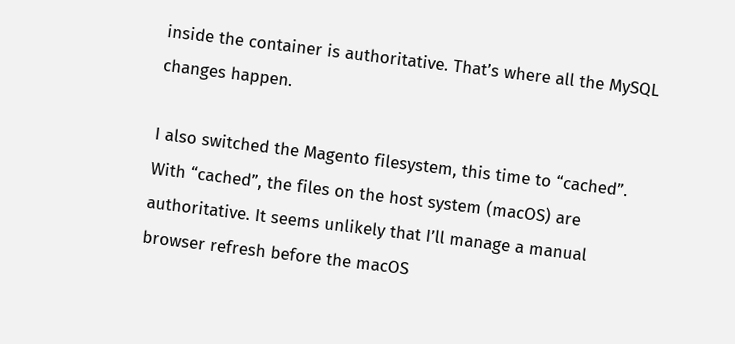inside the container is authoritative. That’s where all the MySQL changes happen.

I also switched the Magento filesystem, this time to “cached”. With “cached”, the files on the host system (macOS) are authoritative. It seems unlikely that I’ll manage a manual browser refresh before the macOS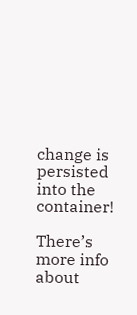change is persisted into the container!

There’s more info about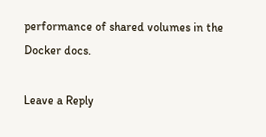performance of shared volumes in the Docker docs.

Leave a Reply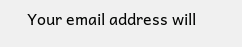Your email address will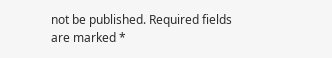not be published. Required fields are marked *